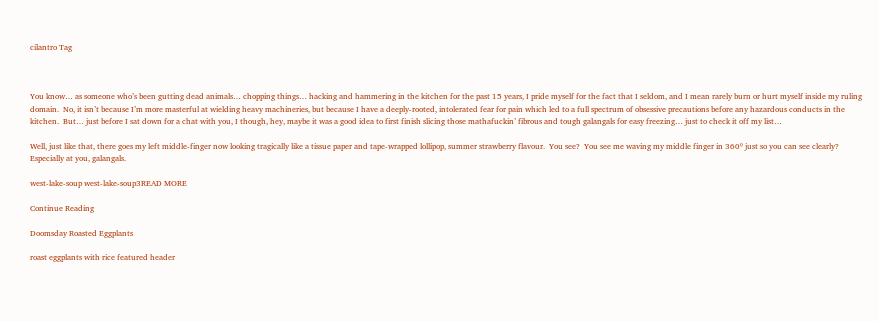cilantro Tag



You know… as someone who’s been gutting dead animals… chopping things… hacking and hammering in the kitchen for the past 15 years, I pride myself for the fact that I seldom, and I mean rarely burn or hurt myself inside my ruling domain.  No, it isn’t because I’m more masterful at wielding heavy machineries, but because I have a deeply-rooted, intolerated fear for pain which led to a full spectrum of obsessive precautions before any hazardous conducts in the kitchen.  But… just before I sat down for a chat with you, I though, hey, maybe it was a good idea to first finish slicing those mathafuckin’ fibrous and tough galangals for easy freezing… just to check it off my list…

Well, just like that, there goes my left middle-finger now looking tragically like a tissue paper and tape-wrapped lollipop, summer strawberry flavour.  You see?  You see me waving my middle finger in 360º just so you can see clearly?  Especially at you, galangals.

west-lake-soup west-lake-soup3READ MORE

Continue Reading

Doomsday Roasted Eggplants

roast eggplants with rice featured header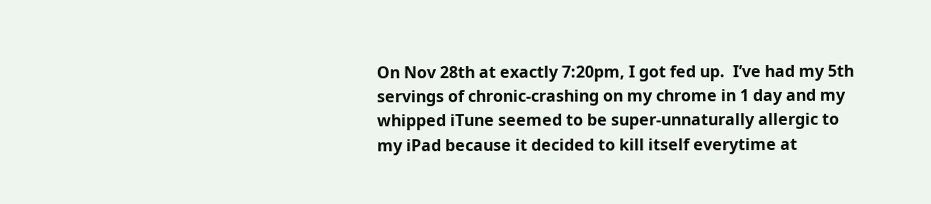On Nov 28th at exactly 7:20pm, I got fed up.  I’ve had my 5th servings of chronic-crashing on my chrome in 1 day and my whipped iTune seemed to be super-unnaturally allergic to my iPad because it decided to kill itself everytime at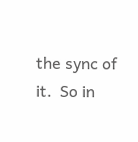the sync of it.  So in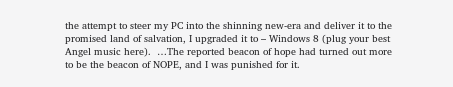the attempt to steer my PC into the shinning new-era and deliver it to the promised land of salvation, I upgraded it to – Windows 8 (plug your best Angel music here).  …The reported beacon of hope had turned out more to be the beacon of NOPE, and I was punished for it.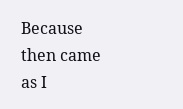Because then came as I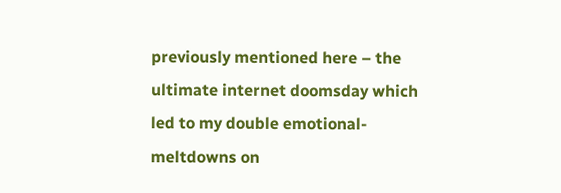previously mentioned here – the ultimate internet doomsday which led to my double emotional-meltdowns on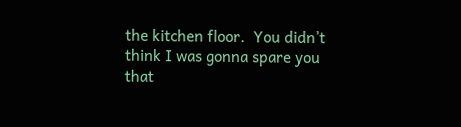the kitchen floor.  You didn’t think I was gonna spare you that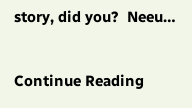story, did you?  Neeu…


Continue Reading